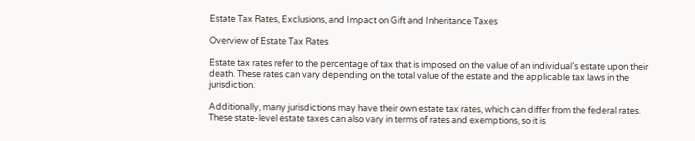Estate Tax Rates, Exclusions, and Impact on Gift and Inheritance Taxes

Overview of Estate Tax Rates

Estate tax rates refer to the percentage of tax that is imposed on the value of an individual’s estate upon their death. These rates can vary depending on the total value of the estate and the applicable tax laws in the jurisdiction.

Additionally, many jurisdictions may have their own estate tax rates, which can differ from the federal rates. These state-level estate taxes can also vary in terms of rates and exemptions, so it is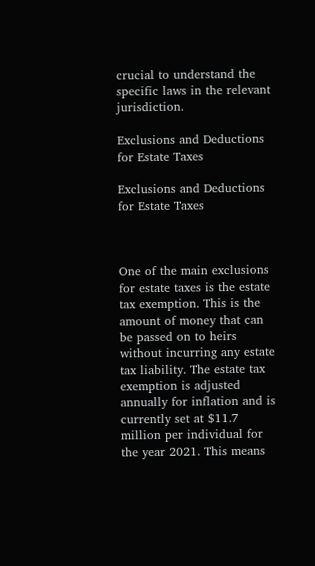crucial to understand the specific laws in the relevant jurisdiction.

Exclusions and Deductions for Estate Taxes

Exclusions and Deductions for Estate Taxes



One of the main exclusions for estate taxes is the estate tax exemption. This is the amount of money that can be passed on to heirs without incurring any estate tax liability. The estate tax exemption is adjusted annually for inflation and is currently set at $11.7 million per individual for the year 2021. This means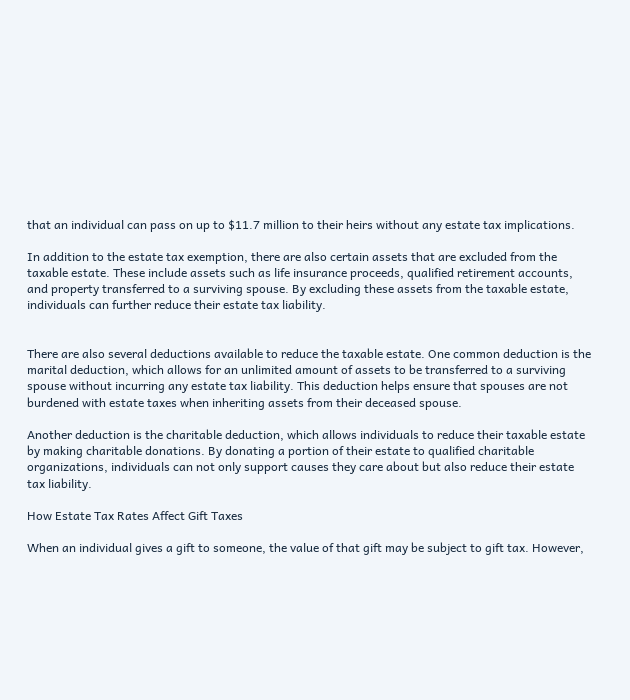that an individual can pass on up to $11.7 million to their heirs without any estate tax implications.

In addition to the estate tax exemption, there are also certain assets that are excluded from the taxable estate. These include assets such as life insurance proceeds, qualified retirement accounts, and property transferred to a surviving spouse. By excluding these assets from the taxable estate, individuals can further reduce their estate tax liability.


There are also several deductions available to reduce the taxable estate. One common deduction is the marital deduction, which allows for an unlimited amount of assets to be transferred to a surviving spouse without incurring any estate tax liability. This deduction helps ensure that spouses are not burdened with estate taxes when inheriting assets from their deceased spouse.

Another deduction is the charitable deduction, which allows individuals to reduce their taxable estate by making charitable donations. By donating a portion of their estate to qualified charitable organizations, individuals can not only support causes they care about but also reduce their estate tax liability.

How Estate Tax Rates Affect Gift Taxes

When an individual gives a gift to someone, the value of that gift may be subject to gift tax. However,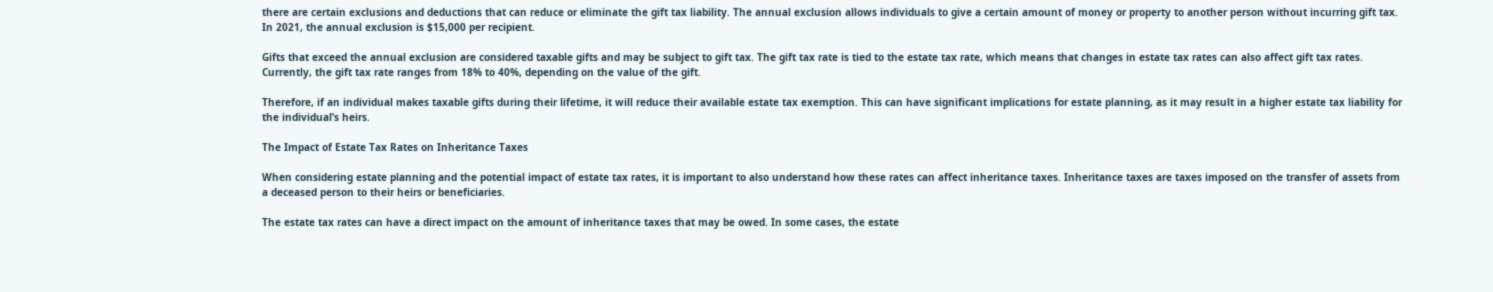there are certain exclusions and deductions that can reduce or eliminate the gift tax liability. The annual exclusion allows individuals to give a certain amount of money or property to another person without incurring gift tax. In 2021, the annual exclusion is $15,000 per recipient.

Gifts that exceed the annual exclusion are considered taxable gifts and may be subject to gift tax. The gift tax rate is tied to the estate tax rate, which means that changes in estate tax rates can also affect gift tax rates. Currently, the gift tax rate ranges from 18% to 40%, depending on the value of the gift.

Therefore, if an individual makes taxable gifts during their lifetime, it will reduce their available estate tax exemption. This can have significant implications for estate planning, as it may result in a higher estate tax liability for the individual’s heirs.

The Impact of Estate Tax Rates on Inheritance Taxes

When considering estate planning and the potential impact of estate tax rates, it is important to also understand how these rates can affect inheritance taxes. Inheritance taxes are taxes imposed on the transfer of assets from a deceased person to their heirs or beneficiaries.

The estate tax rates can have a direct impact on the amount of inheritance taxes that may be owed. In some cases, the estate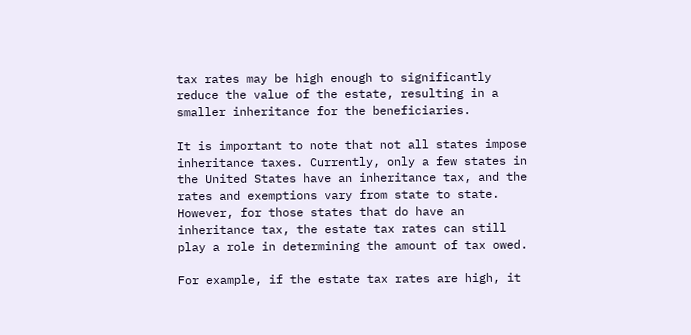tax rates may be high enough to significantly reduce the value of the estate, resulting in a smaller inheritance for the beneficiaries.

It is important to note that not all states impose inheritance taxes. Currently, only a few states in the United States have an inheritance tax, and the rates and exemptions vary from state to state. However, for those states that do have an inheritance tax, the estate tax rates can still play a role in determining the amount of tax owed.

For example, if the estate tax rates are high, it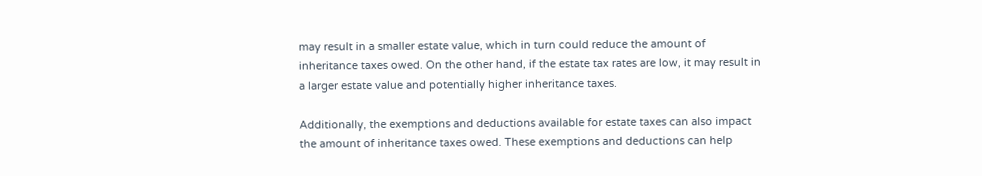may result in a smaller estate value, which in turn could reduce the amount of inheritance taxes owed. On the other hand, if the estate tax rates are low, it may result in a larger estate value and potentially higher inheritance taxes.

Additionally, the exemptions and deductions available for estate taxes can also impact the amount of inheritance taxes owed. These exemptions and deductions can help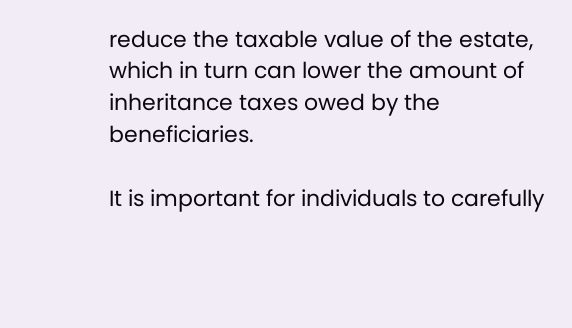reduce the taxable value of the estate, which in turn can lower the amount of inheritance taxes owed by the beneficiaries.

It is important for individuals to carefully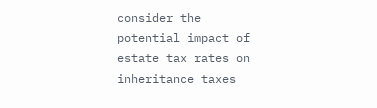consider the potential impact of estate tax rates on inheritance taxes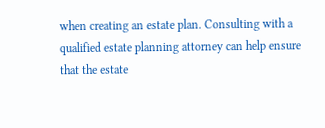when creating an estate plan. Consulting with a qualified estate planning attorney can help ensure that the estate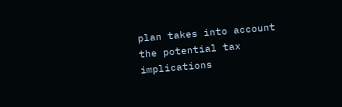plan takes into account the potential tax implications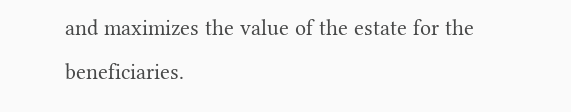and maximizes the value of the estate for the beneficiaries.